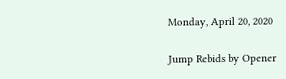Monday, April 20, 2020

Jump Rebids by Opener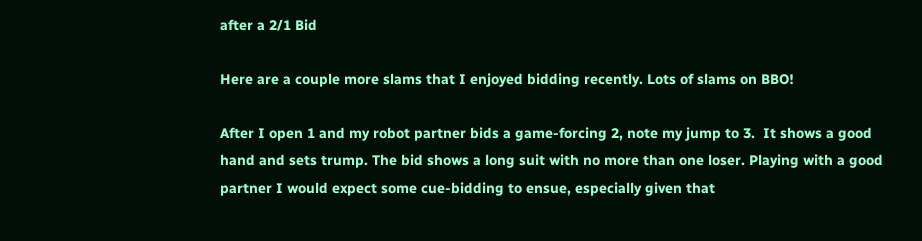after a 2/1 Bid

Here are a couple more slams that I enjoyed bidding recently. Lots of slams on BBO!

After I open 1 and my robot partner bids a game-forcing 2, note my jump to 3.  It shows a good hand and sets trump. The bid shows a long suit with no more than one loser. Playing with a good partner I would expect some cue-bidding to ensue, especially given that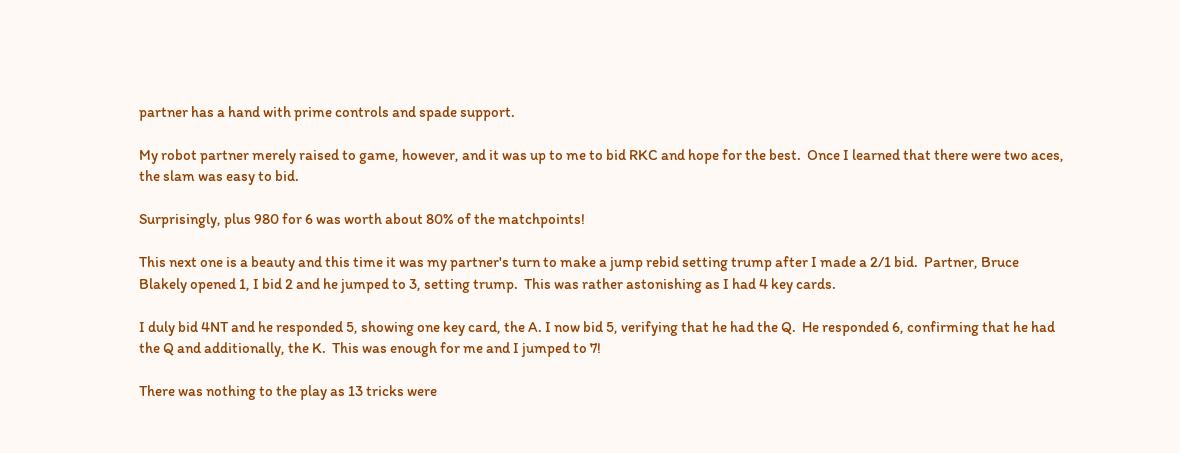partner has a hand with prime controls and spade support.

My robot partner merely raised to game, however, and it was up to me to bid RKC and hope for the best.  Once I learned that there were two aces, the slam was easy to bid.

Surprisingly, plus 980 for 6 was worth about 80% of the matchpoints!

This next one is a beauty and this time it was my partner's turn to make a jump rebid setting trump after I made a 2/1 bid.  Partner, Bruce Blakely opened 1, I bid 2 and he jumped to 3, setting trump.  This was rather astonishing as I had 4 key cards.

I duly bid 4NT and he responded 5, showing one key card, the A. I now bid 5, verifying that he had the Q.  He responded 6, confirming that he had the Q and additionally, the K.  This was enough for me and I jumped to 7!

There was nothing to the play as 13 tricks were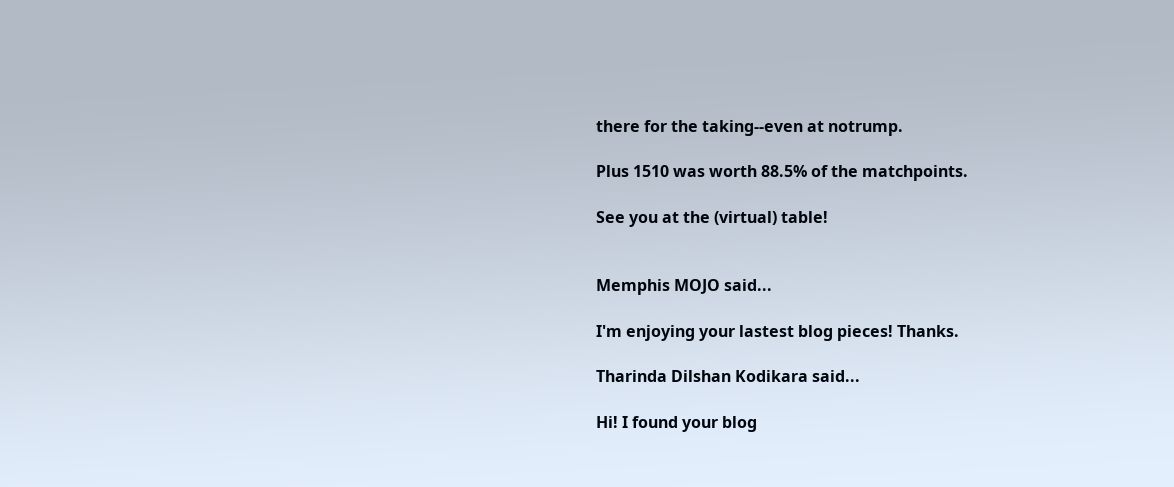there for the taking--even at notrump.

Plus 1510 was worth 88.5% of the matchpoints.

See you at the (virtual) table!


Memphis MOJO said...

I'm enjoying your lastest blog pieces! Thanks.

Tharinda Dilshan Kodikara said...

Hi! I found your blog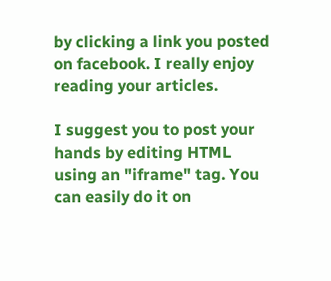by clicking a link you posted on facebook. I really enjoy reading your articles.

I suggest you to post your hands by editing HTML using an "iframe" tag. You can easily do it on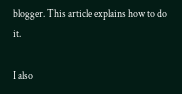blogger. This article explains how to do it.

I also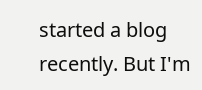started a blog recently. But I'm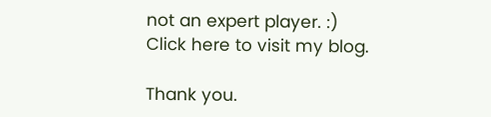not an expert player. :)
Click here to visit my blog.

Thank you.